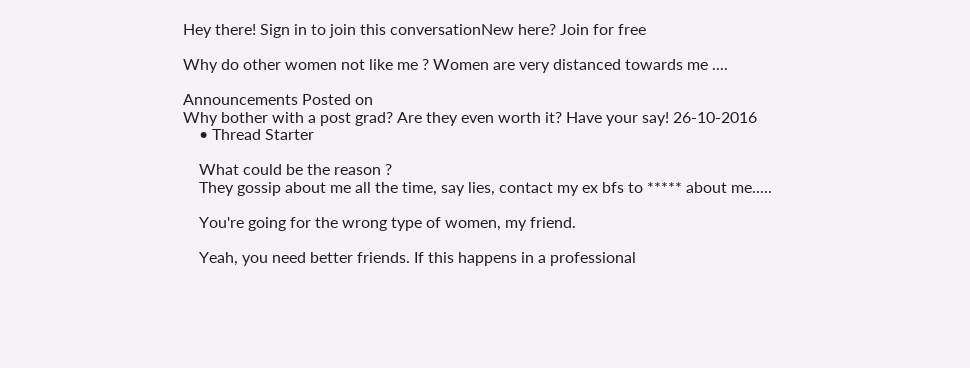Hey there! Sign in to join this conversationNew here? Join for free

Why do other women not like me ? Women are very distanced towards me ....

Announcements Posted on
Why bother with a post grad? Are they even worth it? Have your say! 26-10-2016
    • Thread Starter

    What could be the reason ?
    They gossip about me all the time, say lies, contact my ex bfs to ***** about me.....

    You're going for the wrong type of women, my friend.

    Yeah, you need better friends. If this happens in a professional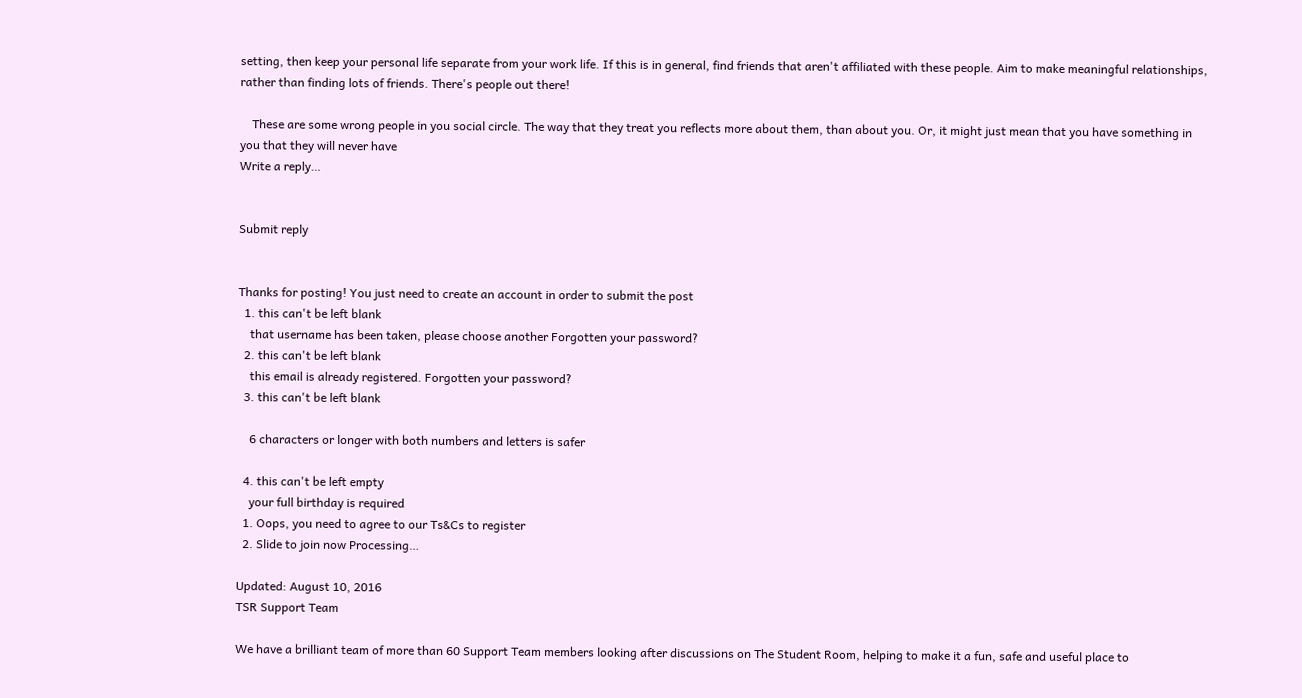setting, then keep your personal life separate from your work life. If this is in general, find friends that aren't affiliated with these people. Aim to make meaningful relationships, rather than finding lots of friends. There's people out there!

    These are some wrong people in you social circle. The way that they treat you reflects more about them, than about you. Or, it might just mean that you have something in you that they will never have
Write a reply…


Submit reply


Thanks for posting! You just need to create an account in order to submit the post
  1. this can't be left blank
    that username has been taken, please choose another Forgotten your password?
  2. this can't be left blank
    this email is already registered. Forgotten your password?
  3. this can't be left blank

    6 characters or longer with both numbers and letters is safer

  4. this can't be left empty
    your full birthday is required
  1. Oops, you need to agree to our Ts&Cs to register
  2. Slide to join now Processing…

Updated: August 10, 2016
TSR Support Team

We have a brilliant team of more than 60 Support Team members looking after discussions on The Student Room, helping to make it a fun, safe and useful place to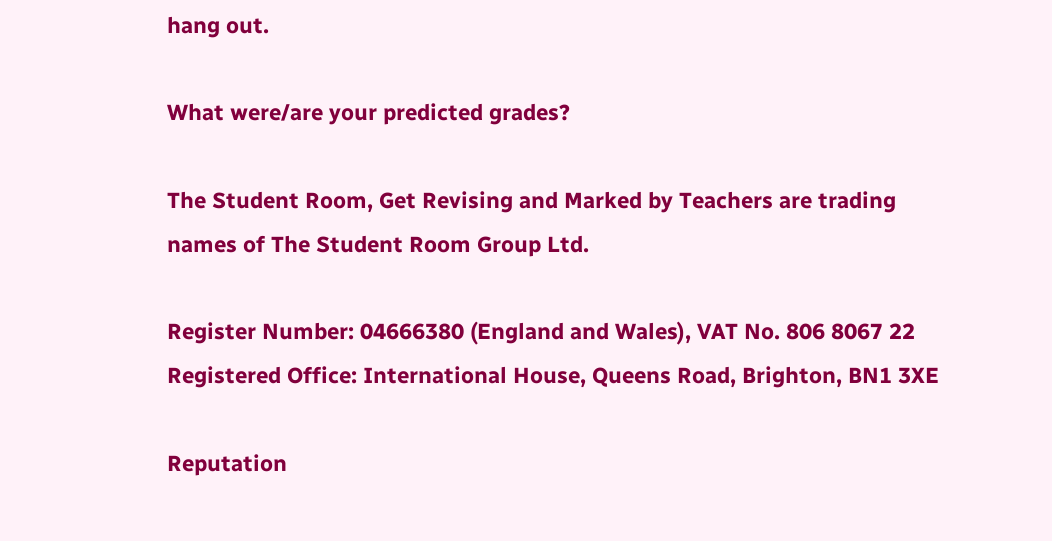hang out.

What were/are your predicted grades?

The Student Room, Get Revising and Marked by Teachers are trading names of The Student Room Group Ltd.

Register Number: 04666380 (England and Wales), VAT No. 806 8067 22 Registered Office: International House, Queens Road, Brighton, BN1 3XE

Reputation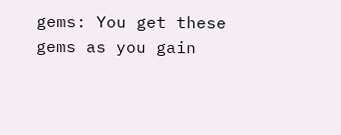gems: You get these gems as you gain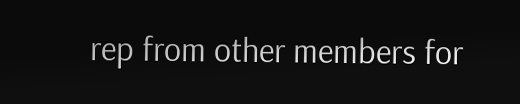rep from other members for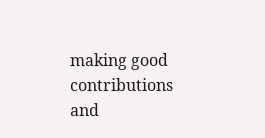making good contributions and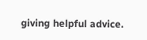giving helpful advice.